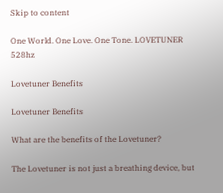Skip to content

One World. One Love. One Tone. LOVETUNER 528hz

Lovetuner Benefits

Lovetuner Benefits

What are the benefits of the Lovetuner?

The Lovetuner is not just a breathing device, but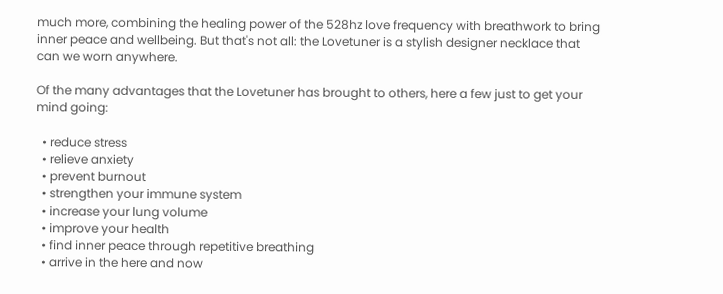much more, combining the healing power of the 528hz love frequency with breathwork to bring inner peace and wellbeing. But that's not all: the Lovetuner is a stylish designer necklace that can we worn anywhere.

Of the many advantages that the Lovetuner has brought to others, here a few just to get your mind going:

  • reduce stress
  • relieve anxiety
  • prevent burnout
  • strengthen your immune system
  • increase your lung volume
  • improve your health
  • find inner peace through repetitive breathing
  • arrive in the here and now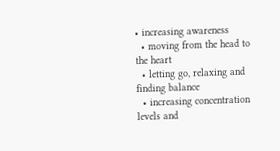• increasing awareness
  • moving from the head to the heart
  • letting go, relaxing and finding balance
  • increasing concentration levels and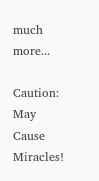much more...

Caution: May Cause Miracles!